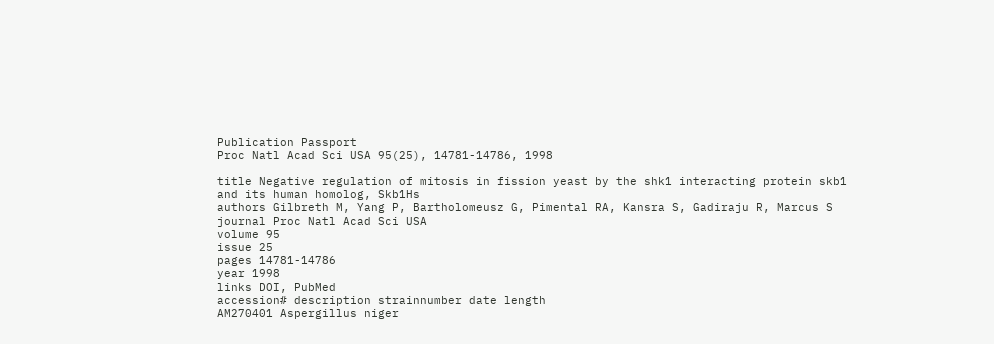Publication Passport
Proc Natl Acad Sci USA 95(25), 14781-14786, 1998

title Negative regulation of mitosis in fission yeast by the shk1 interacting protein skb1 and its human homolog, Skb1Hs
authors Gilbreth M, Yang P, Bartholomeusz G, Pimental RA, Kansra S, Gadiraju R, Marcus S
journal Proc Natl Acad Sci USA
volume 95
issue 25
pages 14781-14786
year 1998
links DOI, PubMed
accession# description strainnumber date length
AM270401 Aspergillus niger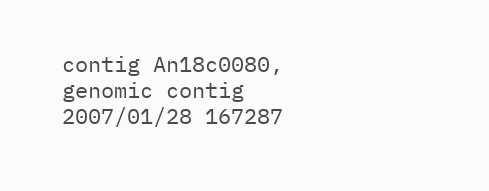contig An18c0080, genomic contig 2007/01/28 167287